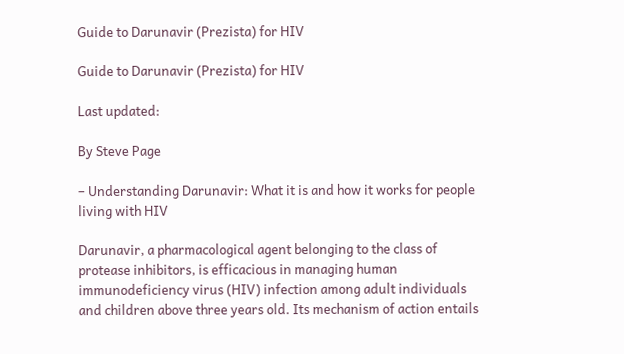Guide to Darunavir (Prezista) for HIV

Guide to Darunavir (Prezista) for HIV

Last updated:

By Steve Page

– Understanding Darunavir: What it is and how it works for people living with HIV

Darunavir, a pharmacological agent belonging to the class of protease inhibitors, is efficacious in managing human immunodeficiency virus (HIV) infection among adult individuals and children above three years old. Its mechanism of action entails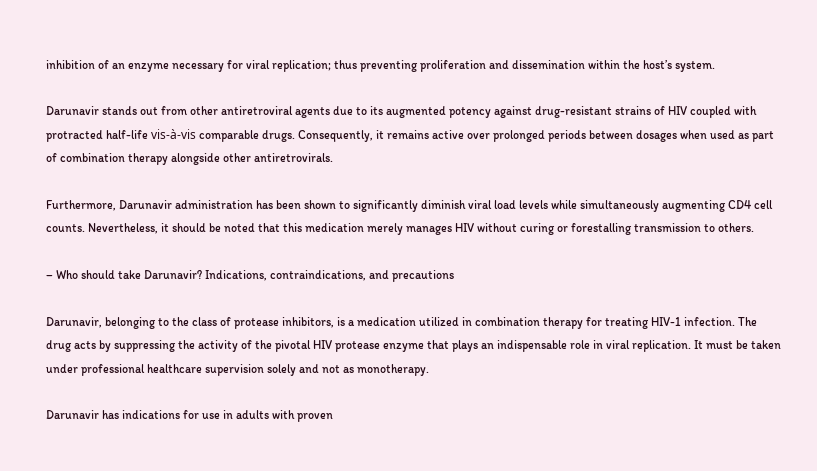inhibition of an enzyme necessary for viral replication; thus preventing proliferation and dissemination within the host’s system.

Darunavir stands out from other antiretroviral agents due to its augmented potency against drug-resistant strains of HIV coupled with protracted half-life vis-à-vis comparable drugs. Consequently, it remains active over prolonged periods between dosages when used as part of combination therapy alongside other antiretrovirals.

Furthermore, Darunavir administration has been shown to significantly diminish viral load levels while simultaneously augmenting CD4 cell counts. Nevertheless, it should be noted that this medication merely manages HIV without curing or forestalling transmission to others.

– Who should take Darunavir? Indications, contraindications, and precautions

Darunavir, belonging to the class of protease inhibitors, is a medication utilized in combination therapy for treating HIV-1 infection. The drug acts by suppressing the activity of the pivotal HIV protease enzyme that plays an indispensable role in viral replication. It must be taken under professional healthcare supervision solely and not as monotherapy.

Darunavir has indications for use in adults with proven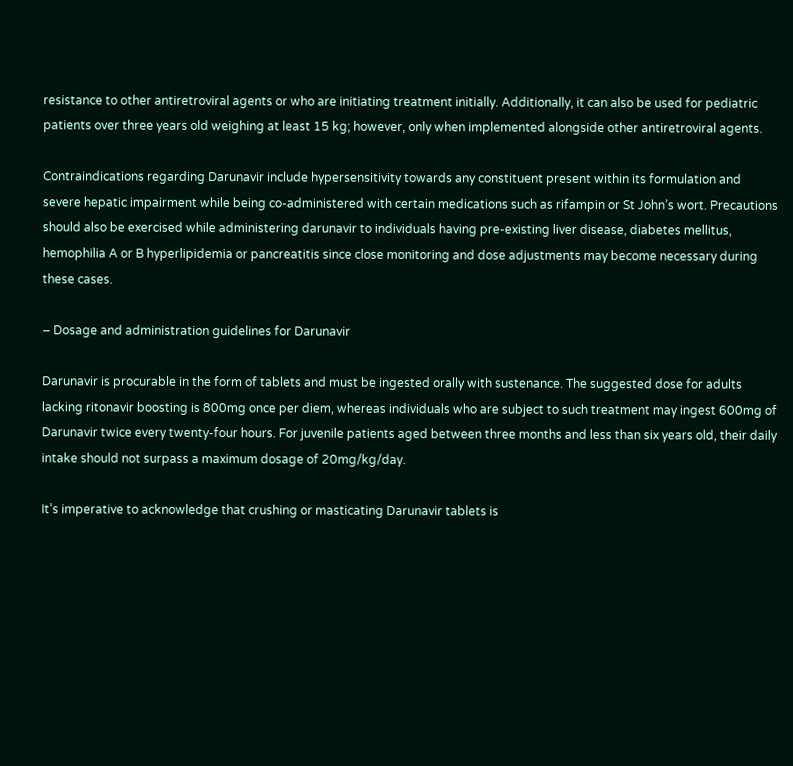resistance to other antiretroviral agents or who are initiating treatment initially. Additionally, it can also be used for pediatric patients over three years old weighing at least 15 kg; however, only when implemented alongside other antiretroviral agents.

Contraindications regarding Darunavir include hypersensitivity towards any constituent present within its formulation and severe hepatic impairment while being co-administered with certain medications such as rifampin or St John’s wort. Precautions should also be exercised while administering darunavir to individuals having pre-existing liver disease, diabetes mellitus, hemophilia A or B hyperlipidemia or pancreatitis since close monitoring and dose adjustments may become necessary during these cases.

– Dosage and administration guidelines for Darunavir

Darunavir is procurable in the form of tablets and must be ingested orally with sustenance. The suggested dose for adults lacking ritonavir boosting is 800mg once per diem, whereas individuals who are subject to such treatment may ingest 600mg of Darunavir twice every twenty-four hours. For juvenile patients aged between three months and less than six years old, their daily intake should not surpass a maximum dosage of 20mg/kg/day.

It’s imperative to acknowledge that crushing or masticating Darunavir tablets is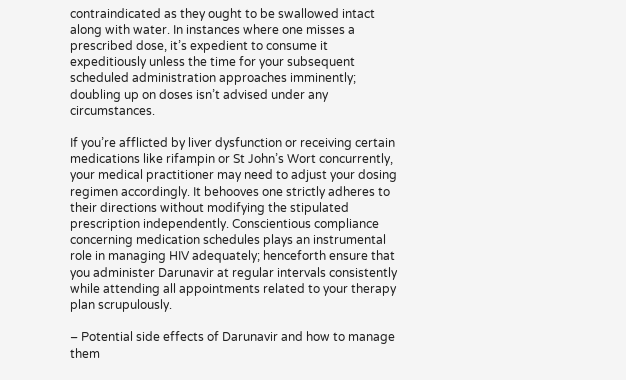contraindicated as they ought to be swallowed intact along with water. In instances where one misses a prescribed dose, it’s expedient to consume it expeditiously unless the time for your subsequent scheduled administration approaches imminently; doubling up on doses isn’t advised under any circumstances.

If you’re afflicted by liver dysfunction or receiving certain medications like rifampin or St John’s Wort concurrently, your medical practitioner may need to adjust your dosing regimen accordingly. It behooves one strictly adheres to their directions without modifying the stipulated prescription independently. Conscientious compliance concerning medication schedules plays an instrumental role in managing HIV adequately; henceforth ensure that you administer Darunavir at regular intervals consistently while attending all appointments related to your therapy plan scrupulously.

– Potential side effects of Darunavir and how to manage them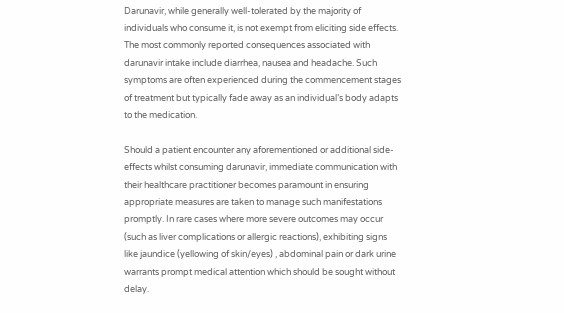Darunavir, while generally well-tolerated by the majority of individuals who consume it, is not exempt from eliciting side effects. The most commonly reported consequences associated with darunavir intake include diarrhea, nausea and headache. Such symptoms are often experienced during the commencement stages of treatment but typically fade away as an individual’s body adapts to the medication.

Should a patient encounter any aforementioned or additional side-effects whilst consuming darunavir, immediate communication with their healthcare practitioner becomes paramount in ensuring appropriate measures are taken to manage such manifestations promptly. In rare cases where more severe outcomes may occur (such as liver complications or allergic reactions), exhibiting signs like jaundice (yellowing of skin/eyes) , abdominal pain or dark urine warrants prompt medical attention which should be sought without delay.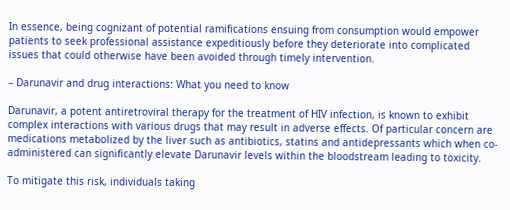In essence, being cognizant of potential ramifications ensuing from consumption would empower patients to seek professional assistance expeditiously before they deteriorate into complicated issues that could otherwise have been avoided through timely intervention.

– Darunavir and drug interactions: What you need to know

Darunavir, a potent antiretroviral therapy for the treatment of HIV infection, is known to exhibit complex interactions with various drugs that may result in adverse effects. Of particular concern are medications metabolized by the liver such as antibiotics, statins and antidepressants which when co-administered can significantly elevate Darunavir levels within the bloodstream leading to toxicity.

To mitigate this risk, individuals taking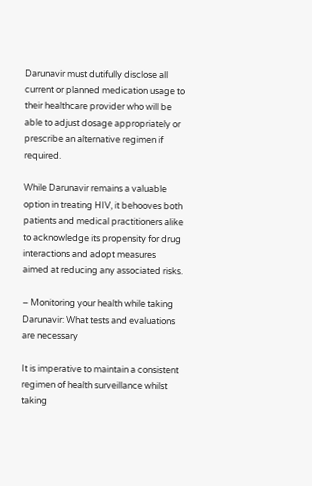Darunavir must dutifully disclose all current or planned medication usage to their healthcare provider who will be able to adjust dosage appropriately or prescribe an alternative regimen if required.

While Darunavir remains a valuable option in treating HIV, it behooves both patients and medical practitioners alike to acknowledge its propensity for drug interactions and adopt measures aimed at reducing any associated risks.

– Monitoring your health while taking Darunavir: What tests and evaluations are necessary

It is imperative to maintain a consistent regimen of health surveillance whilst taking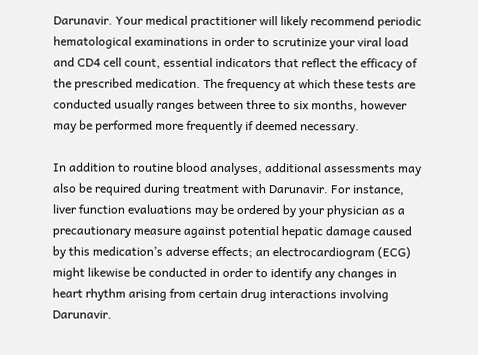Darunavir. Your medical practitioner will likely recommend periodic hematological examinations in order to scrutinize your viral load and CD4 cell count, essential indicators that reflect the efficacy of the prescribed medication. The frequency at which these tests are conducted usually ranges between three to six months, however may be performed more frequently if deemed necessary.

In addition to routine blood analyses, additional assessments may also be required during treatment with Darunavir. For instance, liver function evaluations may be ordered by your physician as a precautionary measure against potential hepatic damage caused by this medication’s adverse effects; an electrocardiogram (ECG) might likewise be conducted in order to identify any changes in heart rhythm arising from certain drug interactions involving Darunavir.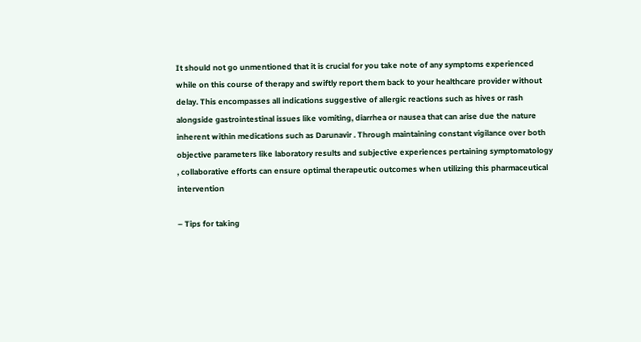It should not go unmentioned that it is crucial for you take note of any symptoms experienced while on this course of therapy and swiftly report them back to your healthcare provider without delay. This encompasses all indications suggestive of allergic reactions such as hives or rash alongside gastrointestinal issues like vomiting, diarrhea or nausea that can arise due the nature inherent within medications such as Darunavir . Through maintaining constant vigilance over both objective parameters like laboratory results and subjective experiences pertaining symptomatology , collaborative efforts can ensure optimal therapeutic outcomes when utilizing this pharmaceutical intervention

– Tips for taking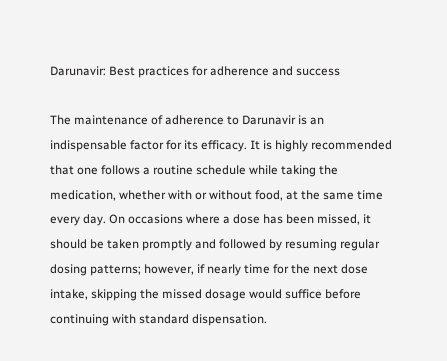Darunavir: Best practices for adherence and success

The maintenance of adherence to Darunavir is an indispensable factor for its efficacy. It is highly recommended that one follows a routine schedule while taking the medication, whether with or without food, at the same time every day. On occasions where a dose has been missed, it should be taken promptly and followed by resuming regular dosing patterns; however, if nearly time for the next dose intake, skipping the missed dosage would suffice before continuing with standard dispensation.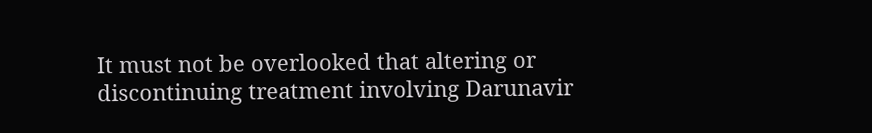It must not be overlooked that altering or discontinuing treatment involving Darunavir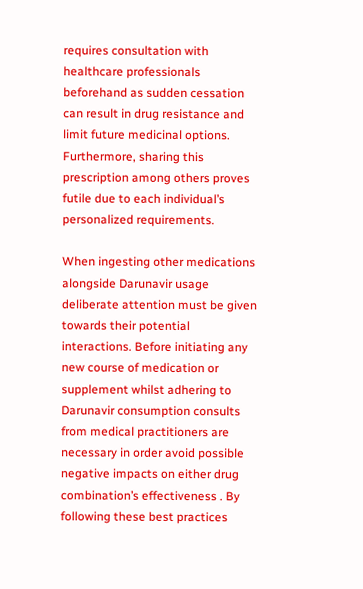requires consultation with healthcare professionals beforehand as sudden cessation can result in drug resistance and limit future medicinal options. Furthermore, sharing this prescription among others proves futile due to each individual’s personalized requirements.

When ingesting other medications alongside Darunavir usage deliberate attention must be given towards their potential interactions. Before initiating any new course of medication or supplement whilst adhering to Darunavir consumption consults from medical practitioners are necessary in order avoid possible negative impacts on either drug combination’s effectiveness . By following these best practices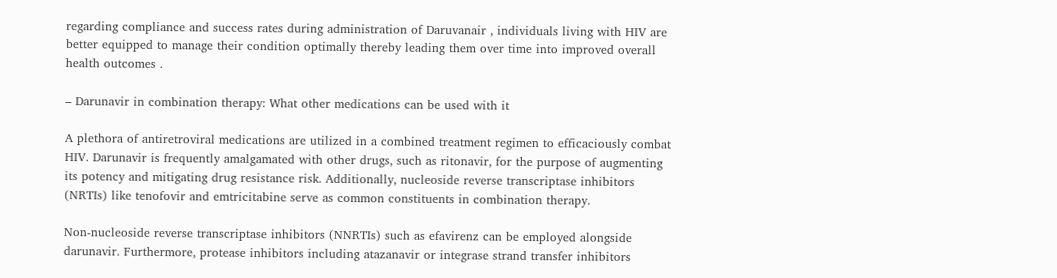regarding compliance and success rates during administration of Daruvanair , individuals living with HIV are better equipped to manage their condition optimally thereby leading them over time into improved overall health outcomes .

– Darunavir in combination therapy: What other medications can be used with it

A plethora of antiretroviral medications are utilized in a combined treatment regimen to efficaciously combat HIV. Darunavir is frequently amalgamated with other drugs, such as ritonavir, for the purpose of augmenting its potency and mitigating drug resistance risk. Additionally, nucleoside reverse transcriptase inhibitors (NRTIs) like tenofovir and emtricitabine serve as common constituents in combination therapy.

Non-nucleoside reverse transcriptase inhibitors (NNRTIs) such as efavirenz can be employed alongside darunavir. Furthermore, protease inhibitors including atazanavir or integrase strand transfer inhibitors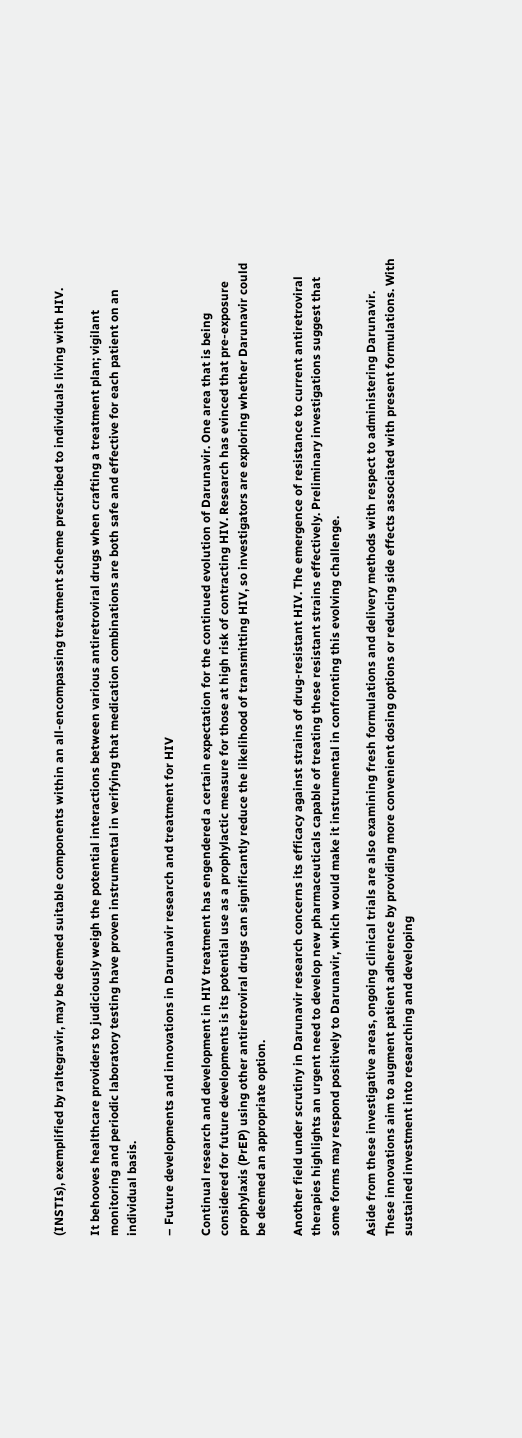(INSTIs), exemplified by raltegravir, may be deemed suitable components within an all-encompassing treatment scheme prescribed to individuals living with HIV.

It behooves healthcare providers to judiciously weigh the potential interactions between various antiretroviral drugs when crafting a treatment plan; vigilant monitoring and periodic laboratory testing have proven instrumental in verifying that medication combinations are both safe and effective for each patient on an individual basis.

– Future developments and innovations in Darunavir research and treatment for HIV

Continual research and development in HIV treatment has engendered a certain expectation for the continued evolution of Darunavir. One area that is being considered for future developments is its potential use as a prophylactic measure for those at high risk of contracting HIV. Research has evinced that pre-exposure prophylaxis (PrEP) using other antiretroviral drugs can significantly reduce the likelihood of transmitting HIV, so investigators are exploring whether Darunavir could be deemed an appropriate option.

Another field under scrutiny in Darunavir research concerns its efficacy against strains of drug-resistant HIV. The emergence of resistance to current antiretroviral therapies highlights an urgent need to develop new pharmaceuticals capable of treating these resistant strains effectively. Preliminary investigations suggest that some forms may respond positively to Darunavir, which would make it instrumental in confronting this evolving challenge.

Aside from these investigative areas, ongoing clinical trials are also examining fresh formulations and delivery methods with respect to administering Darunavir. These innovations aim to augment patient adherence by providing more convenient dosing options or reducing side effects associated with present formulations. With sustained investment into researching and developing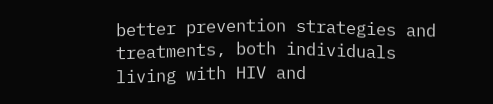better prevention strategies and treatments, both individuals living with HIV and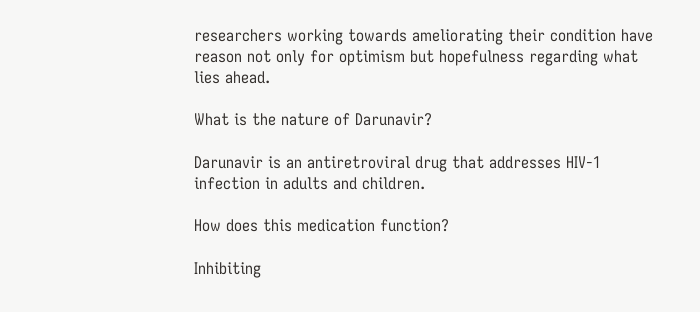researchers working towards ameliorating their condition have reason not only for optimism but hopefulness regarding what lies ahead.

What is the nature of Darunavir?

Darunavir is an antiretroviral drug that addresses HIV-1 infection in adults and children.

How does this medication function?

Inhibiting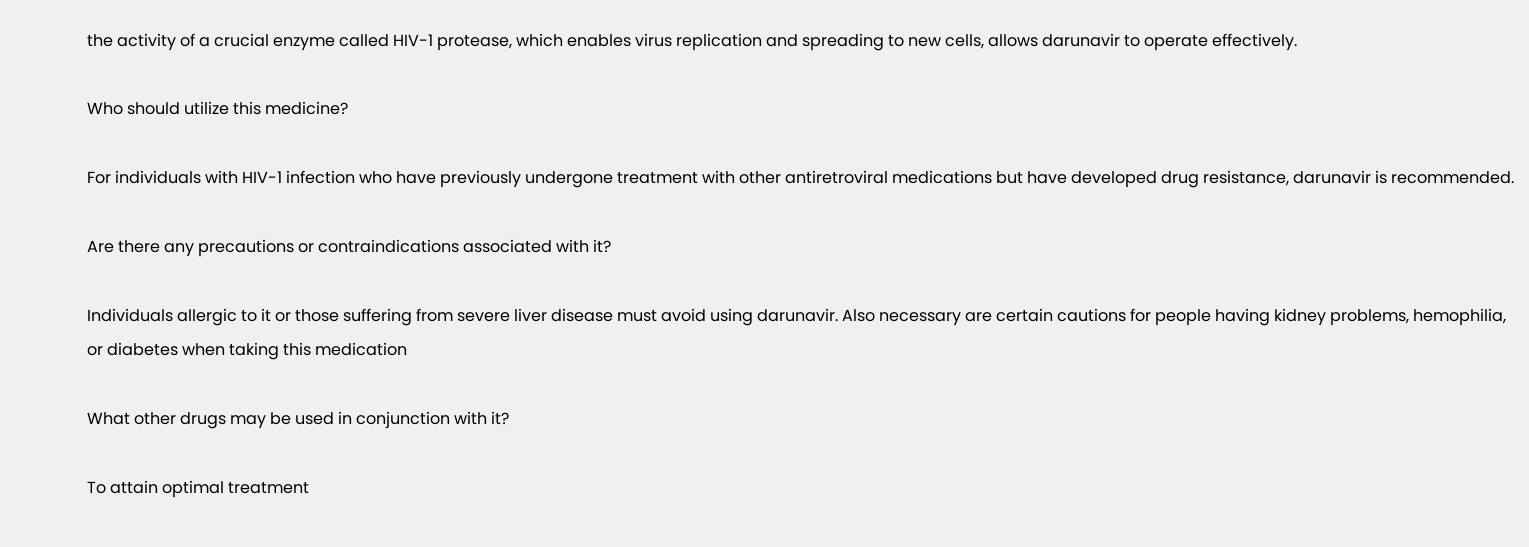the activity of a crucial enzyme called HIV-1 protease, which enables virus replication and spreading to new cells, allows darunavir to operate effectively.

Who should utilize this medicine?

For individuals with HIV-1 infection who have previously undergone treatment with other antiretroviral medications but have developed drug resistance, darunavir is recommended.

Are there any precautions or contraindications associated with it?

Individuals allergic to it or those suffering from severe liver disease must avoid using darunavir. Also necessary are certain cautions for people having kidney problems, hemophilia, or diabetes when taking this medication

What other drugs may be used in conjunction with it?

To attain optimal treatment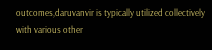outcomes,daruvanvir is typically utilized collectively with various other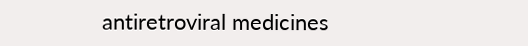antiretroviral medicines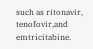such as ritonavir, tenofovir,and emtricitabine.